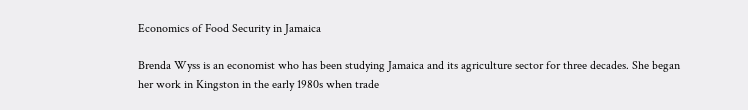Economics of Food Security in Jamaica

Brenda Wyss is an economist who has been studying Jamaica and its agriculture sector for three decades. She began her work in Kingston in the early 1980s when trade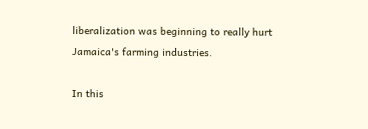liberalization was beginning to really hurt Jamaica's farming industries.

In this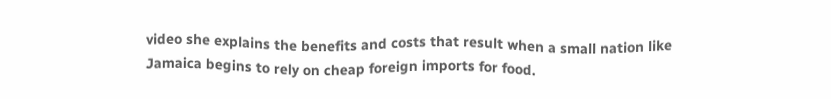video she explains the benefits and costs that result when a small nation like Jamaica begins to rely on cheap foreign imports for food.